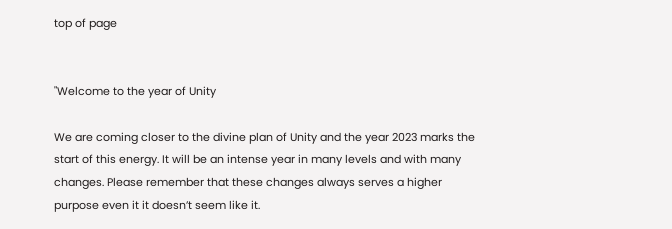top of page


"Welcome to the year of Unity

We are coming closer to the divine plan of Unity and the year 2023 marks the start of this energy. It will be an intense year in many levels and with many changes. Please remember that these changes always serves a higher purpose even it it doesn’t seem like it.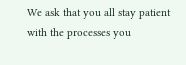We ask that you all stay patient with the processes you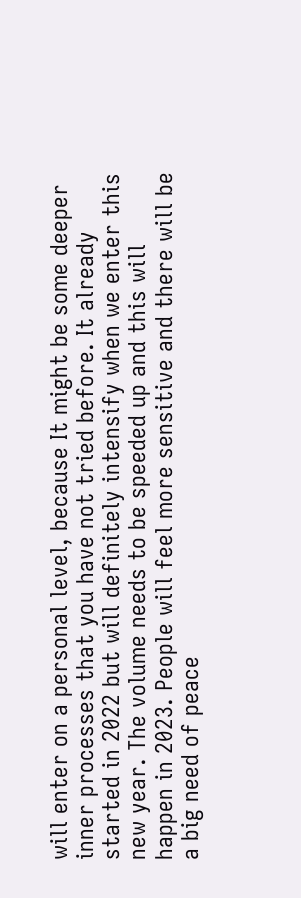will enter on a personal level, because It might be some deeper inner processes that you have not tried before. It already started in 2022 but will definitely intensify when we enter this new year. The volume needs to be speeded up and this will happen in 2023. People will feel more sensitive and there will be a big need of peace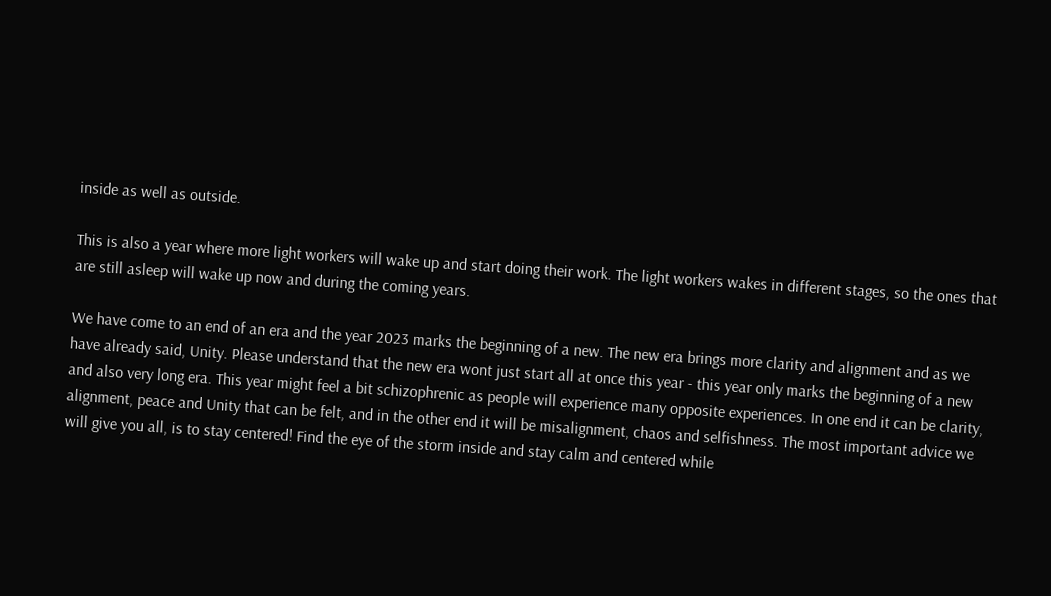inside as well as outside.

This is also a year where more light workers will wake up and start doing their work. The light workers wakes in different stages, so the ones that are still asleep will wake up now and during the coming years.

We have come to an end of an era and the year 2023 marks the beginning of a new. The new era brings more clarity and alignment and as we have already said, Unity. Please understand that the new era wont just start all at once this year - this year only marks the beginning of a new and also very long era. This year might feel a bit schizophrenic as people will experience many opposite experiences. In one end it can be clarity, alignment, peace and Unity that can be felt, and in the other end it will be misalignment, chaos and selfishness. The most important advice we will give you all, is to stay centered! Find the eye of the storm inside and stay calm and centered while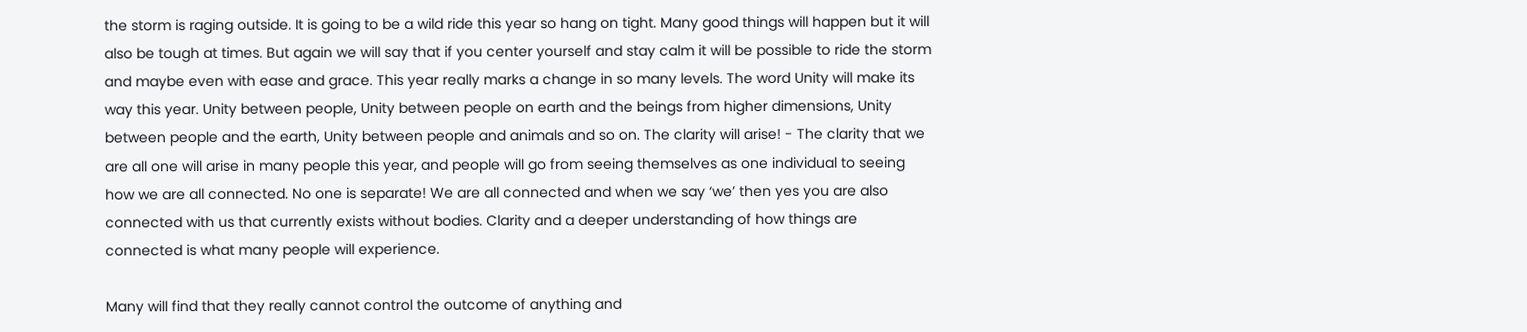the storm is raging outside. It is going to be a wild ride this year so hang on tight. Many good things will happen but it will also be tough at times. But again we will say that if you center yourself and stay calm it will be possible to ride the storm and maybe even with ease and grace. This year really marks a change in so many levels. The word Unity will make its way this year. Unity between people, Unity between people on earth and the beings from higher dimensions, Unity between people and the earth, Unity between people and animals and so on. The clarity will arise! - The clarity that we are all one will arise in many people this year, and people will go from seeing themselves as one individual to seeing how we are all connected. No one is separate! We are all connected and when we say ‘we’ then yes you are also connected with us that currently exists without bodies. Clarity and a deeper understanding of how things are connected is what many people will experience.

Many will find that they really cannot control the outcome of anything and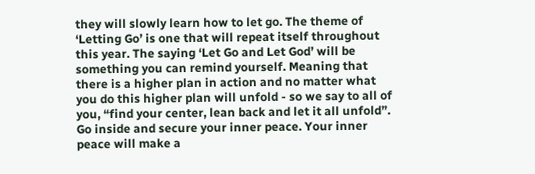they will slowly learn how to let go. The theme of ‘Letting Go’ is one that will repeat itself throughout this year. The saying ‘Let Go and Let God’ will be something you can remind yourself. Meaning that there is a higher plan in action and no matter what you do this higher plan will unfold - so we say to all of you, “find your center, lean back and let it all unfold”. Go inside and secure your inner peace. Your inner peace will make a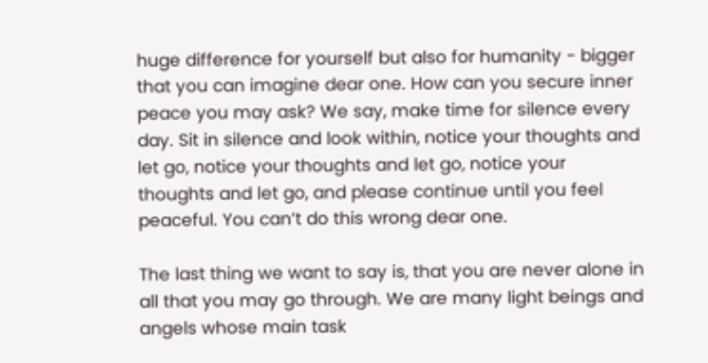huge difference for yourself but also for humanity - bigger that you can imagine dear one. How can you secure inner peace you may ask? We say, make time for silence every day. Sit in silence and look within, notice your thoughts and let go, notice your thoughts and let go, notice your thoughts and let go, and please continue until you feel peaceful. You can’t do this wrong dear one.

The last thing we want to say is, that you are never alone in all that you may go through. We are many light beings and angels whose main task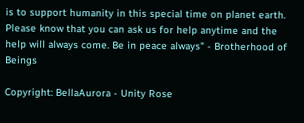is to support humanity in this special time on planet earth. Please know that you can ask us for help anytime and the help will always come. Be in peace always" - Brotherhood of Beings

Copyright: BellaAurora - Unity Rose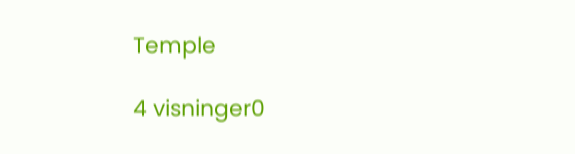Temple

4 visninger0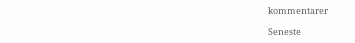kommentarer

Seneste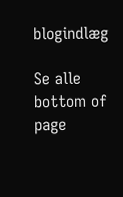blogindlæg

Se alle
bottom of page